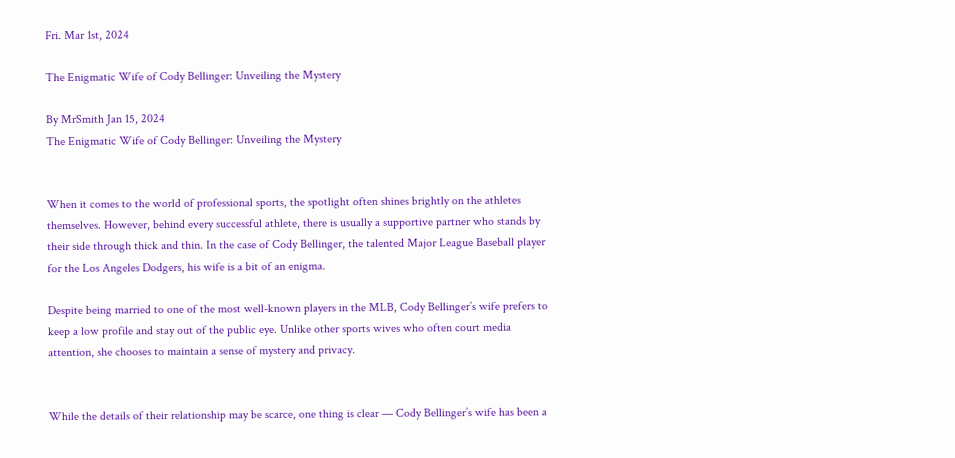Fri. Mar 1st, 2024

The Enigmatic Wife of Cody Bellinger: Unveiling the Mystery

By MrSmith Jan 15, 2024
The Enigmatic Wife of Cody Bellinger: Unveiling the Mystery


When it comes to the world of professional sports, the spotlight often shines brightly on the athletes themselves. However, behind every successful athlete, there is usually a supportive partner who stands by their side through thick and thin. In the case of Cody Bellinger, the talented Major League Baseball player for the Los Angeles Dodgers, his wife is a bit of an enigma.

Despite being married to one of the most well-known players in the MLB, Cody Bellinger’s wife prefers to keep a low profile and stay out of the public eye. Unlike other sports wives who often court media attention, she chooses to maintain a sense of mystery and privacy.


While the details of their relationship may be scarce, one thing is clear — Cody Bellinger’s wife has been a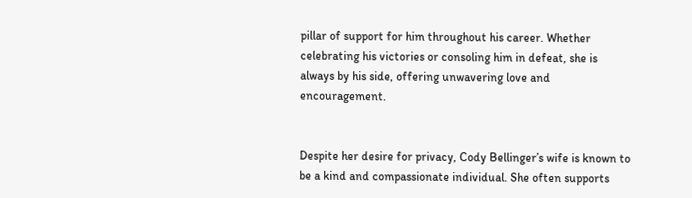pillar of support for him throughout his career. Whether celebrating his victories or consoling him in defeat, she is always by his side, offering unwavering love and encouragement.


Despite her desire for privacy, Cody Bellinger’s wife is known to be a kind and compassionate individual. She often supports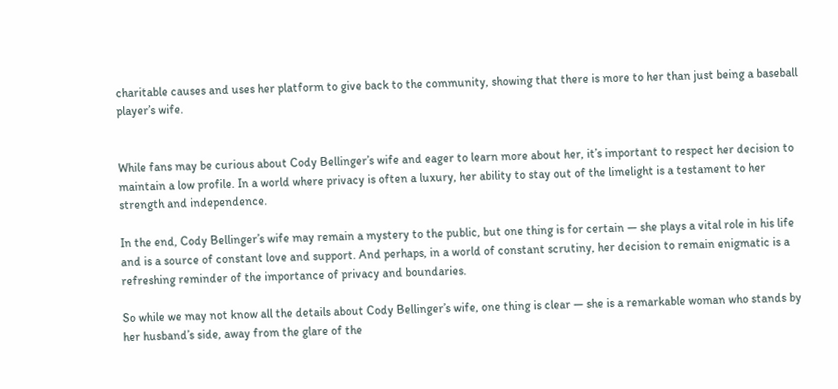charitable causes and uses her platform to give back to the community, showing that there is more to her than just being a baseball player’s wife.


While fans may be curious about Cody Bellinger’s wife and eager to learn more about her, it’s important to respect her decision to maintain a low profile. In a world where privacy is often a luxury, her ability to stay out of the limelight is a testament to her strength and independence.

In the end, Cody Bellinger’s wife may remain a mystery to the public, but one thing is for certain — she plays a vital role in his life and is a source of constant love and support. And perhaps, in a world of constant scrutiny, her decision to remain enigmatic is a refreshing reminder of the importance of privacy and boundaries.

So while we may not know all the details about Cody Bellinger’s wife, one thing is clear — she is a remarkable woman who stands by her husband’s side, away from the glare of the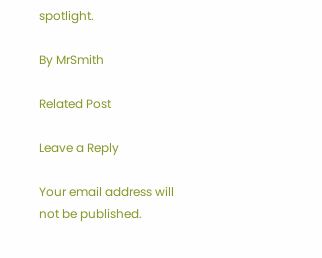spotlight.

By MrSmith

Related Post

Leave a Reply

Your email address will not be published.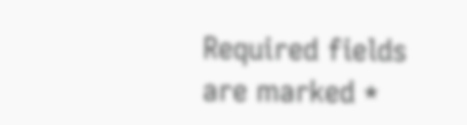Required fields are marked *